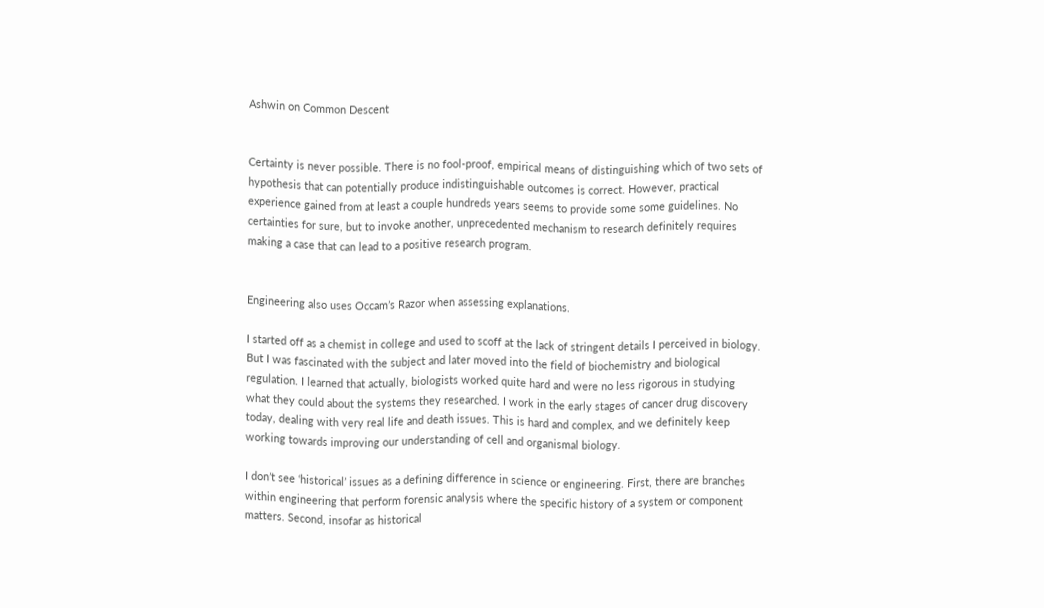Ashwin on Common Descent


Certainty is never possible. There is no fool-proof, empirical means of distinguishing which of two sets of hypothesis that can potentially produce indistinguishable outcomes is correct. However, practical experience gained from at least a couple hundreds years seems to provide some some guidelines. No certainties for sure, but to invoke another, unprecedented mechanism to research definitely requires making a case that can lead to a positive research program.


Engineering also uses Occam’s Razor when assessing explanations.

I started off as a chemist in college and used to scoff at the lack of stringent details I perceived in biology. But I was fascinated with the subject and later moved into the field of biochemistry and biological regulation. I learned that actually, biologists worked quite hard and were no less rigorous in studying what they could about the systems they researched. I work in the early stages of cancer drug discovery today, dealing with very real life and death issues. This is hard and complex, and we definitely keep working towards improving our understanding of cell and organismal biology.

I don’t see ‘historical’ issues as a defining difference in science or engineering. First, there are branches within engineering that perform forensic analysis where the specific history of a system or component matters. Second, insofar as historical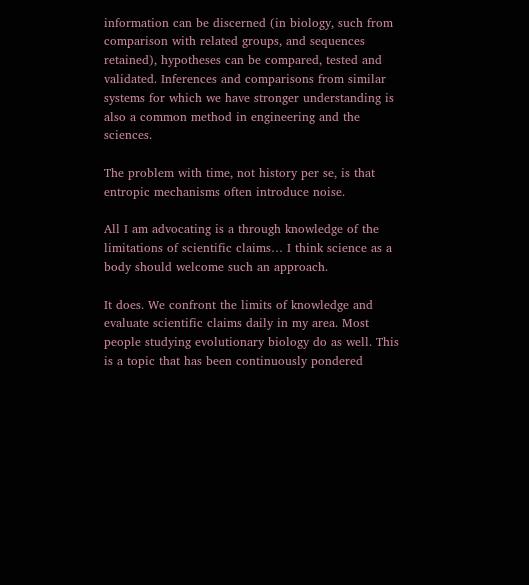information can be discerned (in biology, such from comparison with related groups, and sequences retained), hypotheses can be compared, tested and validated. Inferences and comparisons from similar systems for which we have stronger understanding is also a common method in engineering and the sciences.

The problem with time, not history per se, is that entropic mechanisms often introduce noise.

All I am advocating is a through knowledge of the limitations of scientific claims… I think science as a body should welcome such an approach.

It does. We confront the limits of knowledge and evaluate scientific claims daily in my area. Most people studying evolutionary biology do as well. This is a topic that has been continuously pondered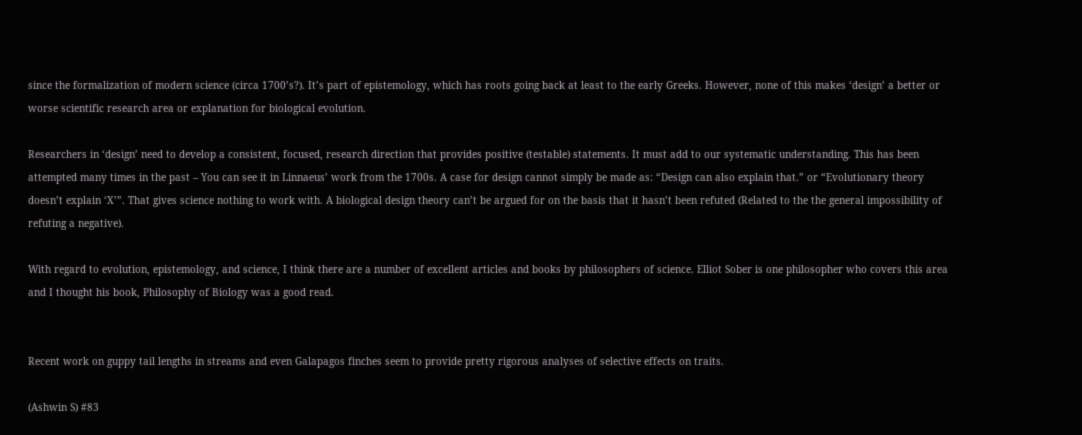since the formalization of modern science (circa 1700’s?). It’s part of epistemology, which has roots going back at least to the early Greeks. However, none of this makes ‘design’ a better or worse scientific research area or explanation for biological evolution.

Researchers in ‘design’ need to develop a consistent, focused, research direction that provides positive (testable) statements. It must add to our systematic understanding. This has been attempted many times in the past – You can see it in Linnaeus’ work from the 1700s. A case for design cannot simply be made as: “Design can also explain that.” or “Evolutionary theory doesn’t explain ‘X’”. That gives science nothing to work with. A biological design theory can’t be argued for on the basis that it hasn’t been refuted (Related to the the general impossibility of refuting a negative).

With regard to evolution, epistemology, and science, I think there are a number of excellent articles and books by philosophers of science. Elliot Sober is one philosopher who covers this area and I thought his book, Philosophy of Biology was a good read.


Recent work on guppy tail lengths in streams and even Galapagos finches seem to provide pretty rigorous analyses of selective effects on traits.

(Ashwin S) #83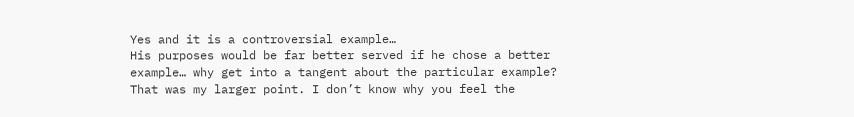Yes and it is a controversial example…
His purposes would be far better served if he chose a better example… why get into a tangent about the particular example?
That was my larger point. I don’t know why you feel the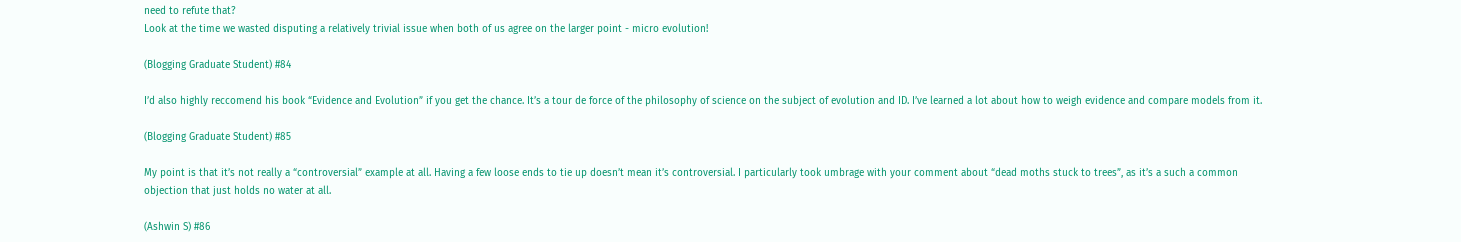need to refute that?
Look at the time we wasted disputing a relatively trivial issue when both of us agree on the larger point - micro evolution!

(Blogging Graduate Student) #84

I’d also highly reccomend his book “Evidence and Evolution” if you get the chance. It’s a tour de force of the philosophy of science on the subject of evolution and ID. I’ve learned a lot about how to weigh evidence and compare models from it.

(Blogging Graduate Student) #85

My point is that it’s not really a “controversial” example at all. Having a few loose ends to tie up doesn’t mean it’s controversial. I particularly took umbrage with your comment about “dead moths stuck to trees”, as it’s a such a common objection that just holds no water at all.

(Ashwin S) #86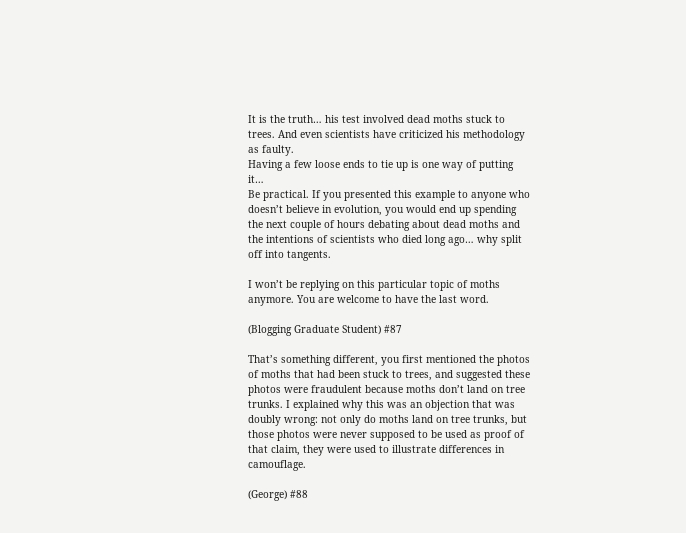It is the truth… his test involved dead moths stuck to trees. And even scientists have criticized his methodology as faulty.
Having a few loose ends to tie up is one way of putting it…
Be practical. If you presented this example to anyone who doesn’t believe in evolution, you would end up spending the next couple of hours debating about dead moths and the intentions of scientists who died long ago… why split off into tangents.

I won’t be replying on this particular topic of moths anymore. You are welcome to have the last word.

(Blogging Graduate Student) #87

That’s something different, you first mentioned the photos of moths that had been stuck to trees, and suggested these photos were fraudulent because moths don’t land on tree trunks. I explained why this was an objection that was doubly wrong: not only do moths land on tree trunks, but those photos were never supposed to be used as proof of that claim, they were used to illustrate differences in camouflage.

(George) #88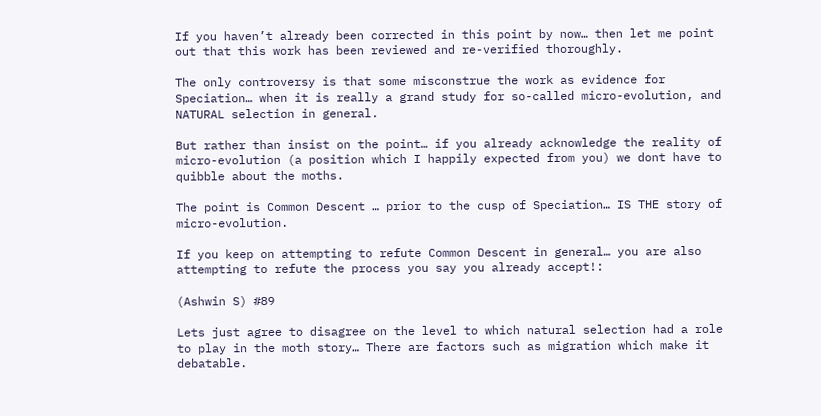If you haven’t already been corrected in this point by now… then let me point out that this work has been reviewed and re-verified thoroughly.

The only controversy is that some misconstrue the work as evidence for Speciation… when it is really a grand study for so-called micro-evolution, and NATURAL selection in general.

But rather than insist on the point… if you already acknowledge the reality of micro-evolution (a position which I happily expected from you) we dont have to quibble about the moths.

The point is Common Descent … prior to the cusp of Speciation… IS THE story of micro-evolution.

If you keep on attempting to refute Common Descent in general… you are also attempting to refute the process you say you already accept!:

(Ashwin S) #89

Lets just agree to disagree on the level to which natural selection had a role to play in the moth story… There are factors such as migration which make it debatable.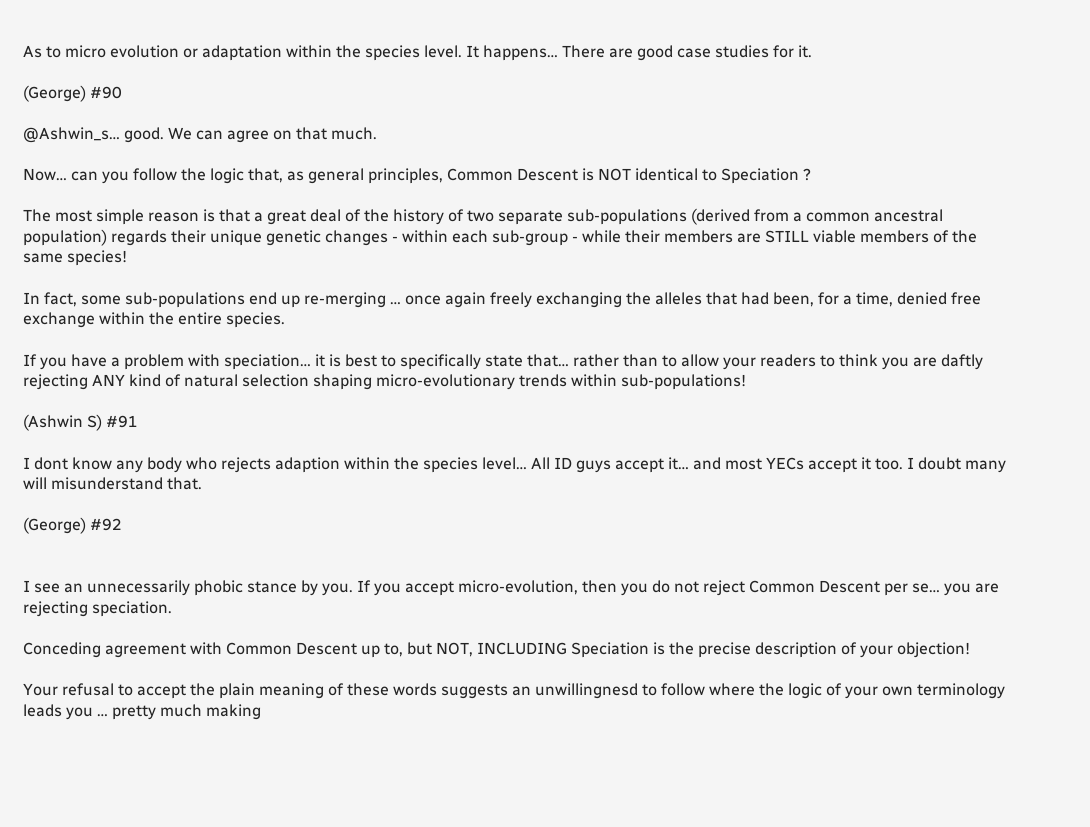As to micro evolution or adaptation within the species level. It happens… There are good case studies for it.

(George) #90

@Ashwin_s… good. We can agree on that much.

Now… can you follow the logic that, as general principles, Common Descent is NOT identical to Speciation ?

The most simple reason is that a great deal of the history of two separate sub-populations (derived from a common ancestral population) regards their unique genetic changes - within each sub-group - while their members are STILL viable members of the same species!

In fact, some sub-populations end up re-merging … once again freely exchanging the alleles that had been, for a time, denied free exchange within the entire species.

If you have a problem with speciation… it is best to specifically state that… rather than to allow your readers to think you are daftly rejecting ANY kind of natural selection shaping micro-evolutionary trends within sub-populations!

(Ashwin S) #91

I dont know any body who rejects adaption within the species level… All ID guys accept it… and most YECs accept it too. I doubt many will misunderstand that.

(George) #92


I see an unnecessarily phobic stance by you. If you accept micro-evolution, then you do not reject Common Descent per se… you are rejecting speciation.

Conceding agreement with Common Descent up to, but NOT, INCLUDING Speciation is the precise description of your objection!

Your refusal to accept the plain meaning of these words suggests an unwillingnesd to follow where the logic of your own terminology leads you … pretty much making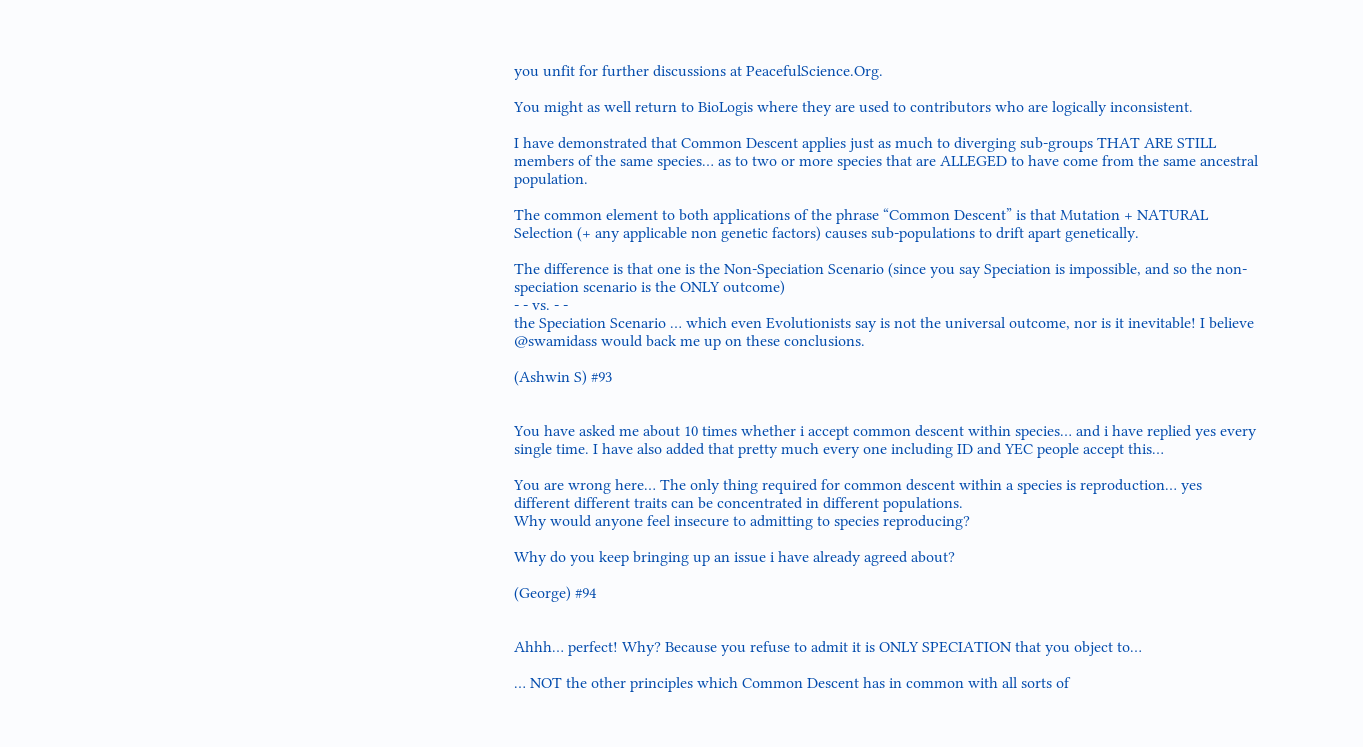you unfit for further discussions at PeacefulScience.Org.

You might as well return to BioLogis where they are used to contributors who are logically inconsistent.

I have demonstrated that Common Descent applies just as much to diverging sub-groups THAT ARE STILL members of the same species… as to two or more species that are ALLEGED to have come from the same ancestral population.

The common element to both applications of the phrase “Common Descent” is that Mutation + NATURAL Selection (+ any applicable non genetic factors) causes sub-populations to drift apart genetically.

The difference is that one is the Non-Speciation Scenario (since you say Speciation is impossible, and so the non-speciation scenario is the ONLY outcome)
- - vs. - -
the Speciation Scenario … which even Evolutionists say is not the universal outcome, nor is it inevitable! I believe @swamidass would back me up on these conclusions.

(Ashwin S) #93


You have asked me about 10 times whether i accept common descent within species… and i have replied yes every single time. I have also added that pretty much every one including ID and YEC people accept this…

You are wrong here… The only thing required for common descent within a species is reproduction… yes different different traits can be concentrated in different populations.
Why would anyone feel insecure to admitting to species reproducing?

Why do you keep bringing up an issue i have already agreed about?

(George) #94


Ahhh… perfect! Why? Because you refuse to admit it is ONLY SPECIATION that you object to…

… NOT the other principles which Common Descent has in common with all sorts of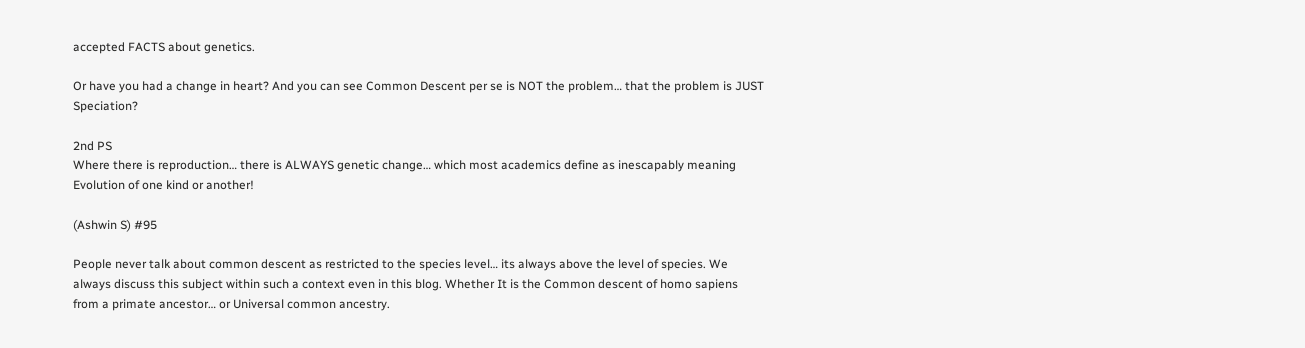accepted FACTS about genetics.

Or have you had a change in heart? And you can see Common Descent per se is NOT the problem… that the problem is JUST Speciation?

2nd PS
Where there is reproduction… there is ALWAYS genetic change… which most academics define as inescapably meaning Evolution of one kind or another!

(Ashwin S) #95

People never talk about common descent as restricted to the species level… its always above the level of species. We always discuss this subject within such a context even in this blog. Whether It is the Common descent of homo sapiens from a primate ancestor… or Universal common ancestry.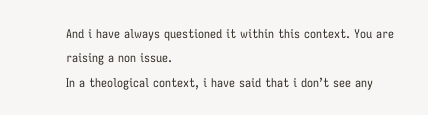And i have always questioned it within this context. You are raising a non issue.
In a theological context, i have said that i don’t see any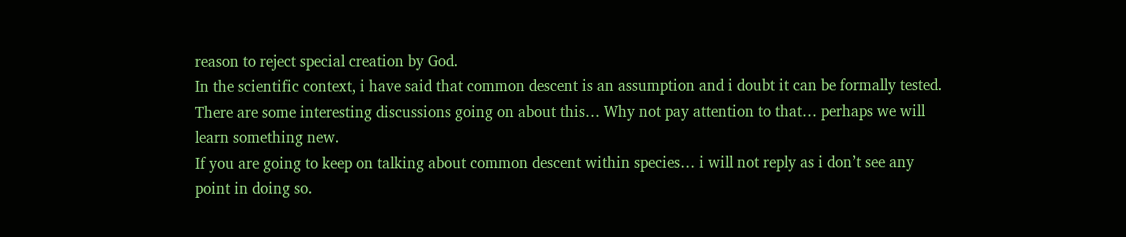reason to reject special creation by God.
In the scientific context, i have said that common descent is an assumption and i doubt it can be formally tested. There are some interesting discussions going on about this… Why not pay attention to that… perhaps we will learn something new.
If you are going to keep on talking about common descent within species… i will not reply as i don’t see any point in doing so.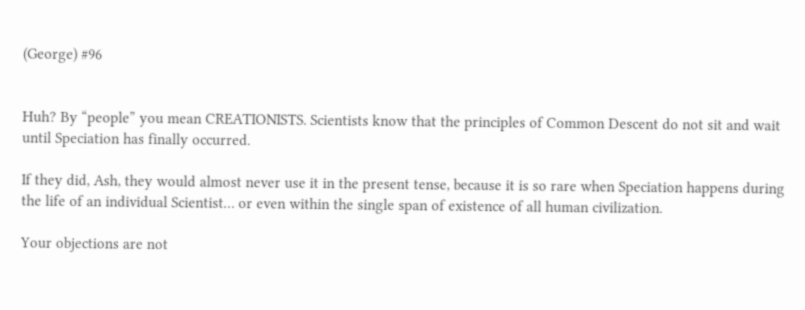(George) #96


Huh? By “people” you mean CREATIONISTS. Scientists know that the principles of Common Descent do not sit and wait until Speciation has finally occurred.

If they did, Ash, they would almost never use it in the present tense, because it is so rare when Speciation happens during the life of an individual Scientist… or even within the single span of existence of all human civilization.

Your objections are not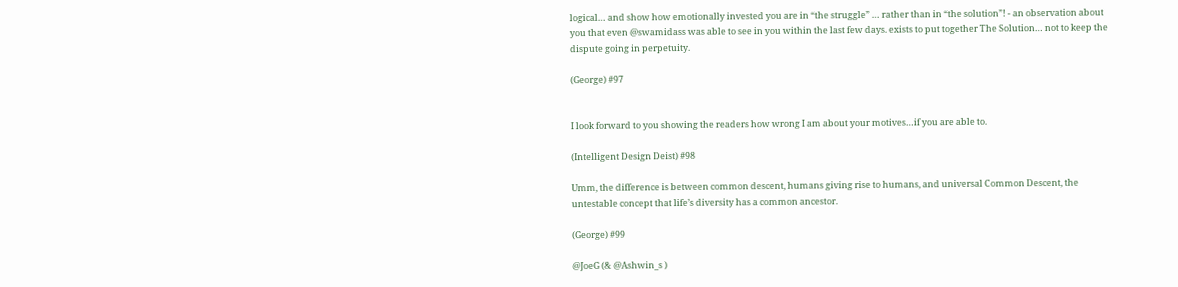logical… and show how emotionally invested you are in “the struggle” … rather than in “the solution”! - an observation about you that even @swamidass was able to see in you within the last few days. exists to put together The Solution… not to keep the dispute going in perpetuity.

(George) #97


I look forward to you showing the readers how wrong I am about your motives…if you are able to.

(Intelligent Design Deist) #98

Umm, the difference is between common descent, humans giving rise to humans, and universal Common Descent, the untestable concept that life’s diversity has a common ancestor.

(George) #99

@JoeG (& @Ashwin_s )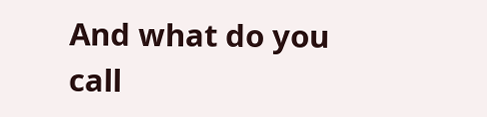And what do you call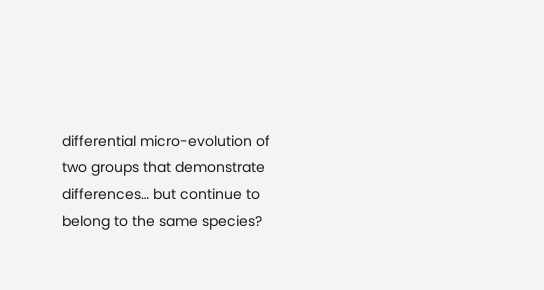differential micro-evolution of two groups that demonstrate differences… but continue to belong to the same species?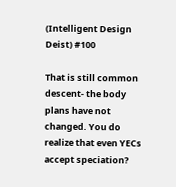(Intelligent Design Deist) #100

That is still common descent- the body plans have not changed. You do realize that even YECs accept speciation?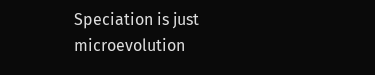Speciation is just microevolution